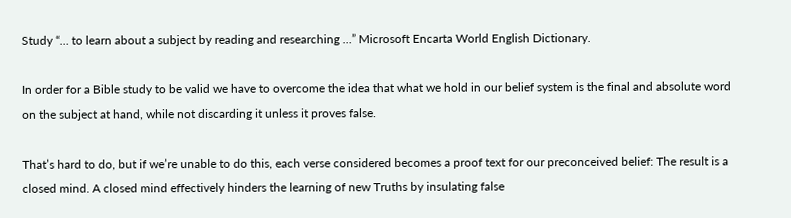Study “… to learn about a subject by reading and researching …” Microsoft Encarta World English Dictionary.

In order for a Bible study to be valid we have to overcome the idea that what we hold in our belief system is the final and absolute word on the subject at hand, while not discarding it unless it proves false.

That’s hard to do, but if we’re unable to do this, each verse considered becomes a proof text for our preconceived belief: The result is a closed mind. A closed mind effectively hinders the learning of new Truths by insulating false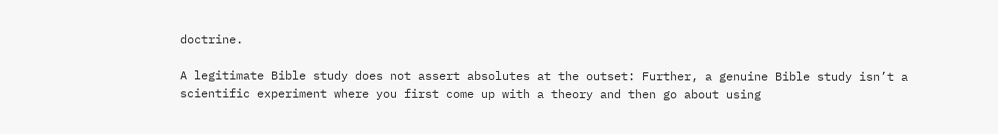doctrine.

A legitimate Bible study does not assert absolutes at the outset: Further, a genuine Bible study isn’t a scientific experiment where you first come up with a theory and then go about using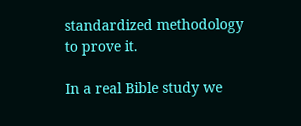standardized methodology to prove it.

In a real Bible study we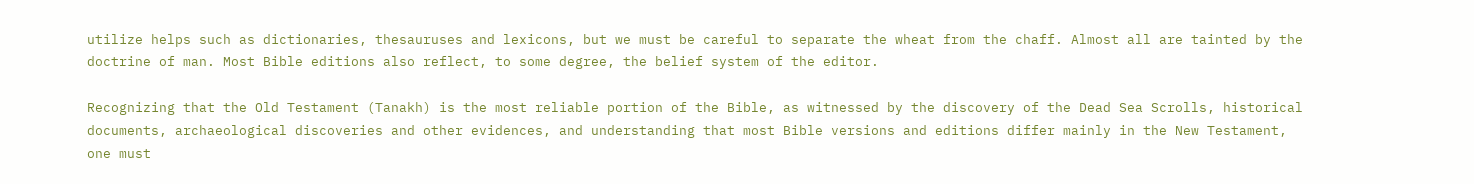utilize helps such as dictionaries, thesauruses and lexicons, but we must be careful to separate the wheat from the chaff. Almost all are tainted by the doctrine of man. Most Bible editions also reflect, to some degree, the belief system of the editor.

Recognizing that the Old Testament (Tanakh) is the most reliable portion of the Bible, as witnessed by the discovery of the Dead Sea Scrolls, historical documents, archaeological discoveries and other evidences, and understanding that most Bible versions and editions differ mainly in the New Testament, one must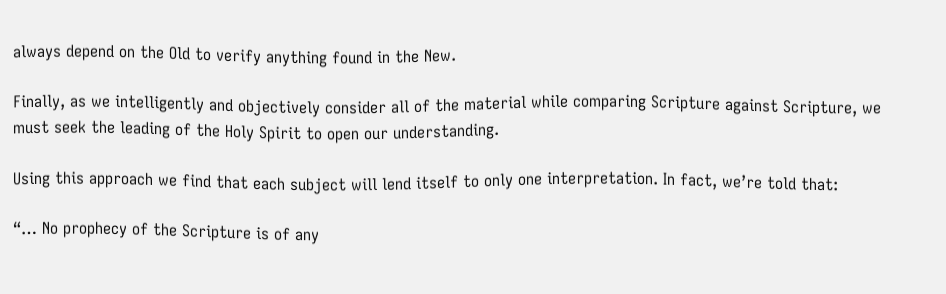always depend on the Old to verify anything found in the New.

Finally, as we intelligently and objectively consider all of the material while comparing Scripture against Scripture, we must seek the leading of the Holy Spirit to open our understanding.

Using this approach we find that each subject will lend itself to only one interpretation. In fact, we’re told that:

“… No prophecy of the Scripture is of any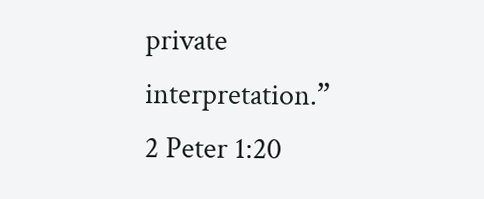private interpretation.” 2 Peter 1:20